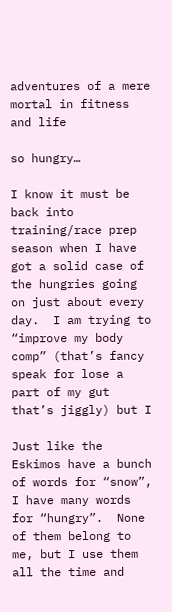adventures of a mere mortal in fitness and life

so hungry…

I know it must be back into training/race prep season when I have got a solid case of the hungries going on just about every day.  I am trying to “improve my body comp” (that’s fancy speak for lose a part of my gut that’s jiggly) but I

Just like the Eskimos have a bunch of words for “snow”, I have many words for “hungry”.  None of them belong to me, but I use them all the time and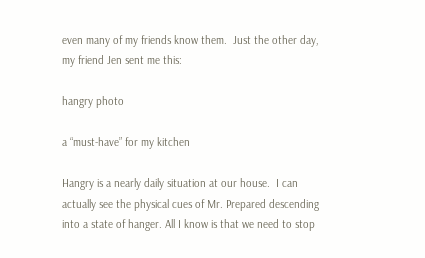even many of my friends know them.  Just the other day, my friend Jen sent me this:

hangry photo

a “must-have” for my kitchen

Hangry is a nearly daily situation at our house.  I can actually see the physical cues of Mr. Prepared descending into a state of hanger. All I know is that we need to stop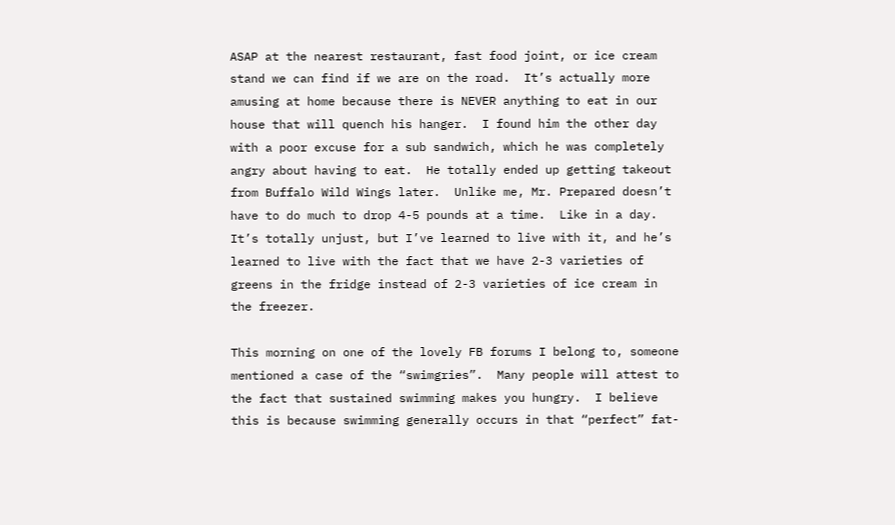ASAP at the nearest restaurant, fast food joint, or ice cream stand we can find if we are on the road.  It’s actually more amusing at home because there is NEVER anything to eat in our house that will quench his hanger.  I found him the other day with a poor excuse for a sub sandwich, which he was completely angry about having to eat.  He totally ended up getting takeout from Buffalo Wild Wings later.  Unlike me, Mr. Prepared doesn’t have to do much to drop 4-5 pounds at a time.  Like in a day.  It’s totally unjust, but I’ve learned to live with it, and he’s learned to live with the fact that we have 2-3 varieties of greens in the fridge instead of 2-3 varieties of ice cream in the freezer.

This morning on one of the lovely FB forums I belong to, someone mentioned a case of the “swimgries”.  Many people will attest to the fact that sustained swimming makes you hungry.  I believe this is because swimming generally occurs in that “perfect” fat-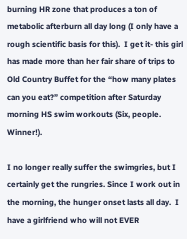burning HR zone that produces a ton of metabolic afterburn all day long (I only have a rough scientific basis for this).  I get it- this girl has made more than her fair share of trips to Old Country Buffet for the “how many plates can you eat?” competition after Saturday morning HS swim workouts (Six, people. Winner!).

I no longer really suffer the swimgries, but I certainly get the rungries. Since I work out in the morning, the hunger onset lasts all day.  I have a girlfriend who will not EVER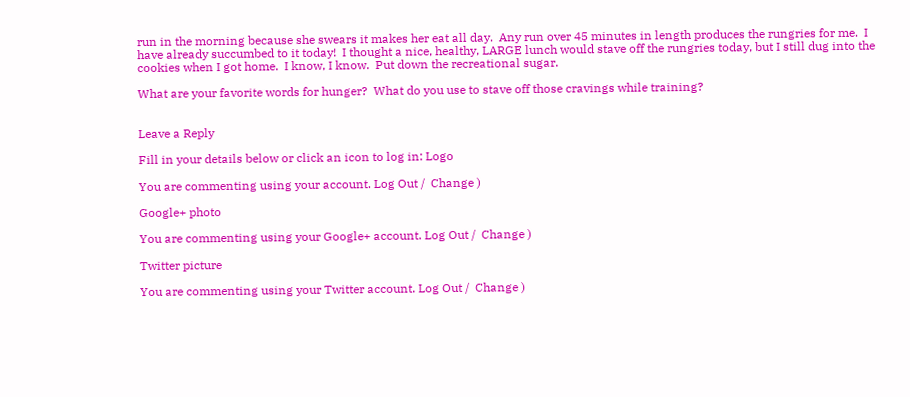run in the morning because she swears it makes her eat all day.  Any run over 45 minutes in length produces the rungries for me.  I have already succumbed to it today!  I thought a nice, healthy, LARGE lunch would stave off the rungries today, but I still dug into the cookies when I got home.  I know, I know.  Put down the recreational sugar.

What are your favorite words for hunger?  What do you use to stave off those cravings while training?


Leave a Reply

Fill in your details below or click an icon to log in: Logo

You are commenting using your account. Log Out /  Change )

Google+ photo

You are commenting using your Google+ account. Log Out /  Change )

Twitter picture

You are commenting using your Twitter account. Log Out /  Change )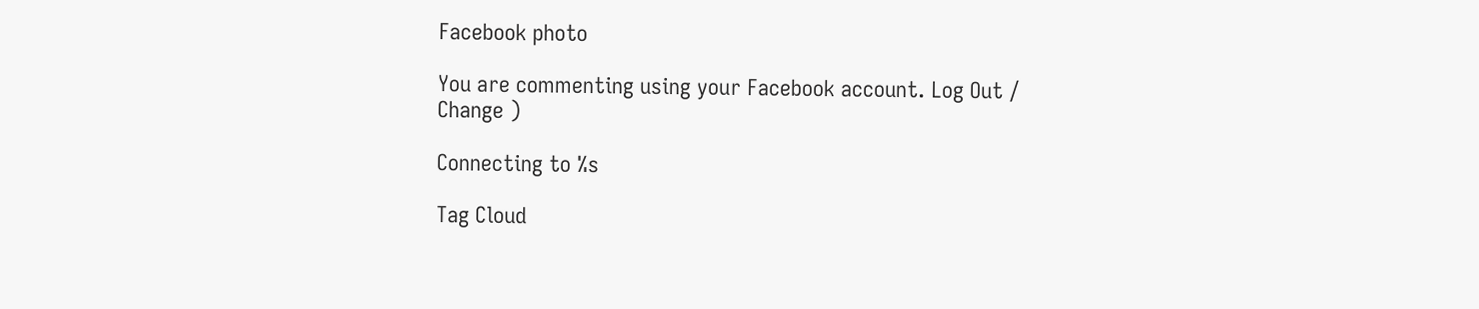Facebook photo

You are commenting using your Facebook account. Log Out /  Change )

Connecting to %s

Tag Cloud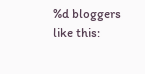%d bloggers like this: